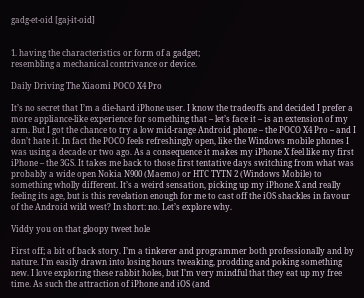gadg-et-oid [gaj-it-oid]


1. having the characteristics or form of a gadget;
resembling a mechanical contrivance or device.

Daily Driving The Xiaomi POCO X4 Pro

It’s no secret that I’m a die-hard iPhone user. I know the tradeoffs and decided I prefer a more appliance-like experience for something that – let’s face it – is an extension of my arm. But I got the chance to try a low mid-range Android phone – the POCO X4 Pro – and I don’t hate it. In fact the POCO feels refreshingly open, like the Windows mobile phones I was using a decade or two ago. As a consequence it makes my iPhone X feel like my first iPhone – the 3GS. It takes me back to those first tentative days switching from what was probably a wide open Nokia N900 (Maemo) or HTC TYTN 2 (Windows Mobile) to something wholly different. It’s a weird sensation, picking up my iPhone X and really feeling its age, but is this revelation enough for me to cast off the iOS shackles in favour of the Android wild west? In short: no. Let’s explore why.

Viddy you on that gloopy tweet hole

First off; a bit of back story. I’m a tinkerer and programmer both professionally and by nature. I’m easily drawn into losing hours tweaking, prodding and poking something new. I love exploring these rabbit holes, but I’m very mindful that they eat up my free time. As such the attraction of iPhone and iOS (and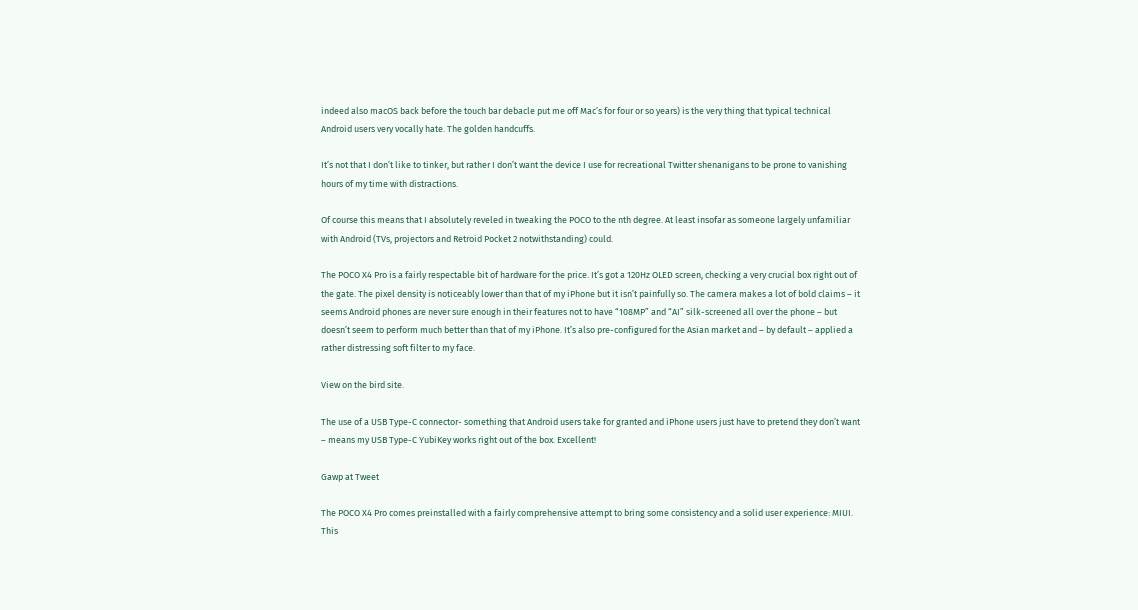indeed also macOS back before the touch bar debacle put me off Mac’s for four or so years) is the very thing that typical technical Android users very vocally hate. The golden handcuffs.

It’s not that I don’t like to tinker, but rather I don’t want the device I use for recreational Twitter shenanigans to be prone to vanishing hours of my time with distractions.

Of course this means that I absolutely reveled in tweaking the POCO to the nth degree. At least insofar as someone largely unfamiliar with Android (TVs, projectors and Retroid Pocket 2 notwithstanding) could.

The POCO X4 Pro is a fairly respectable bit of hardware for the price. It’s got a 120Hz OLED screen, checking a very crucial box right out of the gate. The pixel density is noticeably lower than that of my iPhone but it isn’t painfully so. The camera makes a lot of bold claims – it seems Android phones are never sure enough in their features not to have “108MP” and “AI” silk-screened all over the phone – but doesn’t seem to perform much better than that of my iPhone. It’s also pre-configured for the Asian market and – by default – applied a rather distressing soft filter to my face.

View on the bird site.

The use of a USB Type-C connector- something that Android users take for granted and iPhone users just have to pretend they don’t want – means my USB Type-C YubiKey works right out of the box. Excellent!

Gawp at Tweet

The POCO X4 Pro comes preinstalled with a fairly comprehensive attempt to bring some consistency and a solid user experience: MIUI. This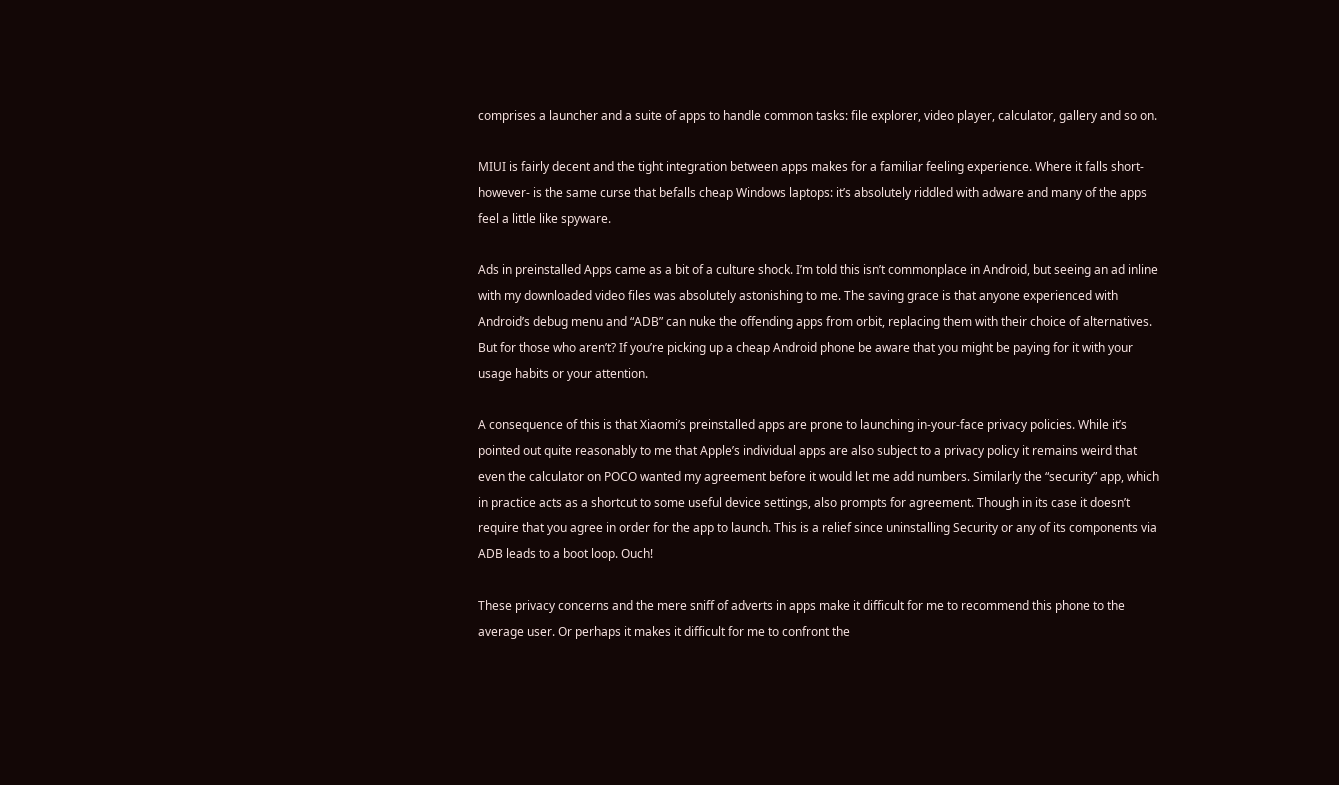comprises a launcher and a suite of apps to handle common tasks: file explorer, video player, calculator, gallery and so on.

MIUI is fairly decent and the tight integration between apps makes for a familiar feeling experience. Where it falls short- however- is the same curse that befalls cheap Windows laptops: it’s absolutely riddled with adware and many of the apps feel a little like spyware.

Ads in preinstalled Apps came as a bit of a culture shock. I’m told this isn’t commonplace in Android, but seeing an ad inline with my downloaded video files was absolutely astonishing to me. The saving grace is that anyone experienced with Android’s debug menu and “ADB” can nuke the offending apps from orbit, replacing them with their choice of alternatives. But for those who aren’t? If you’re picking up a cheap Android phone be aware that you might be paying for it with your usage habits or your attention.

A consequence of this is that Xiaomi’s preinstalled apps are prone to launching in-your-face privacy policies. While it’s pointed out quite reasonably to me that Apple’s individual apps are also subject to a privacy policy it remains weird that even the calculator on POCO wanted my agreement before it would let me add numbers. Similarly the “security” app, which in practice acts as a shortcut to some useful device settings, also prompts for agreement. Though in its case it doesn’t require that you agree in order for the app to launch. This is a relief since uninstalling Security or any of its components via ADB leads to a boot loop. Ouch!

These privacy concerns and the mere sniff of adverts in apps make it difficult for me to recommend this phone to the average user. Or perhaps it makes it difficult for me to confront the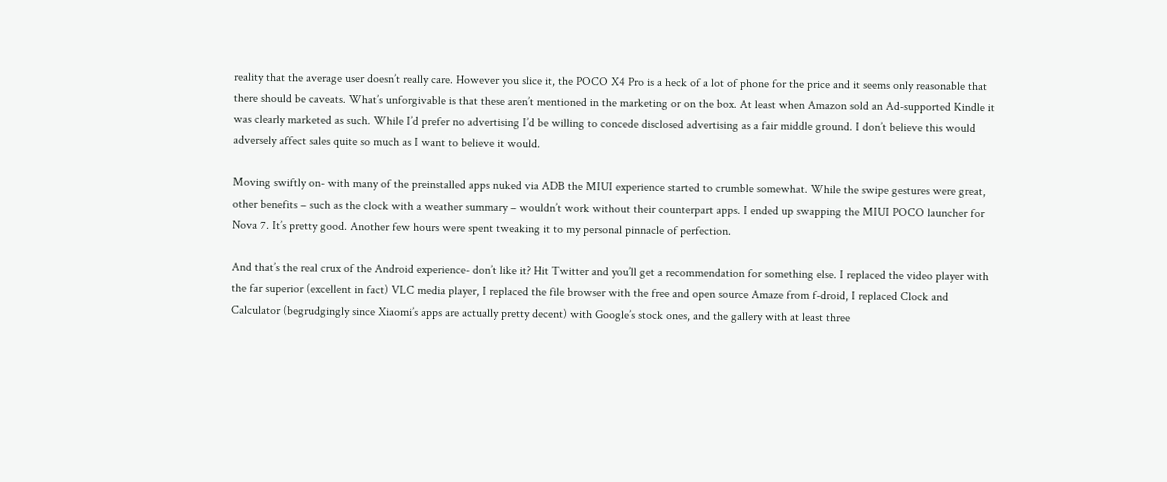reality that the average user doesn’t really care. However you slice it, the POCO X4 Pro is a heck of a lot of phone for the price and it seems only reasonable that there should be caveats. What’s unforgivable is that these aren’t mentioned in the marketing or on the box. At least when Amazon sold an Ad-supported Kindle it was clearly marketed as such. While I’d prefer no advertising I’d be willing to concede disclosed advertising as a fair middle ground. I don’t believe this would adversely affect sales quite so much as I want to believe it would.

Moving swiftly on- with many of the preinstalled apps nuked via ADB the MIUI experience started to crumble somewhat. While the swipe gestures were great, other benefits – such as the clock with a weather summary – wouldn’t work without their counterpart apps. I ended up swapping the MIUI POCO launcher for Nova 7. It’s pretty good. Another few hours were spent tweaking it to my personal pinnacle of perfection.

And that’s the real crux of the Android experience- don’t like it? Hit Twitter and you’ll get a recommendation for something else. I replaced the video player with the far superior (excellent in fact) VLC media player, I replaced the file browser with the free and open source Amaze from f-droid, I replaced Clock and Calculator (begrudgingly since Xiaomi’s apps are actually pretty decent) with Google’s stock ones, and the gallery with at least three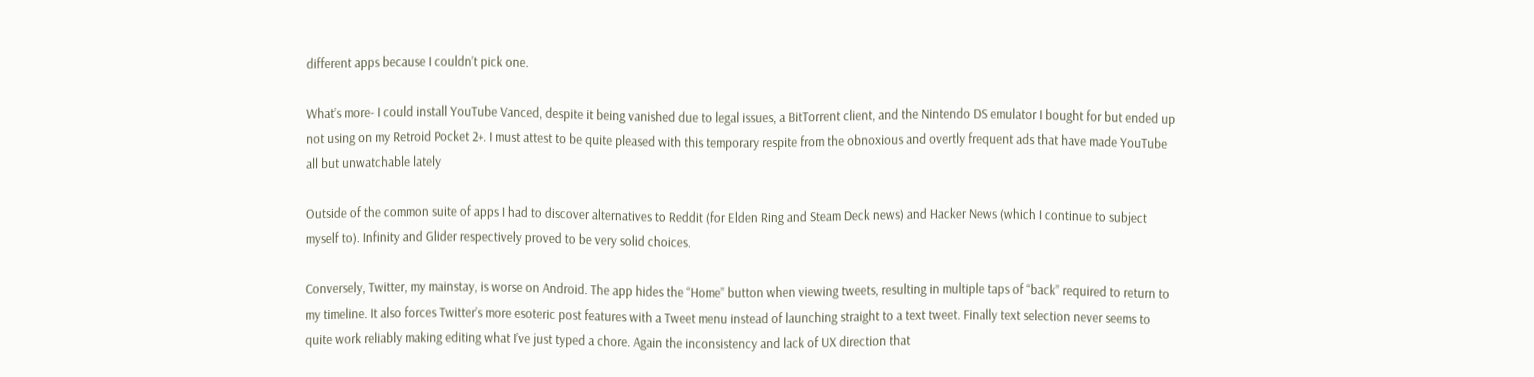different apps because I couldn’t pick one.

What’s more- I could install YouTube Vanced, despite it being vanished due to legal issues, a BitTorrent client, and the Nintendo DS emulator I bought for but ended up not using on my Retroid Pocket 2+. I must attest to be quite pleased with this temporary respite from the obnoxious and overtly frequent ads that have made YouTube all but unwatchable lately

Outside of the common suite of apps I had to discover alternatives to Reddit (for Elden Ring and Steam Deck news) and Hacker News (which I continue to subject myself to). Infinity and Glider respectively proved to be very solid choices.

Conversely, Twitter, my mainstay, is worse on Android. The app hides the “Home” button when viewing tweets, resulting in multiple taps of “back” required to return to my timeline. It also forces Twitter’s more esoteric post features with a Tweet menu instead of launching straight to a text tweet. Finally text selection never seems to quite work reliably making editing what I’ve just typed a chore. Again the inconsistency and lack of UX direction that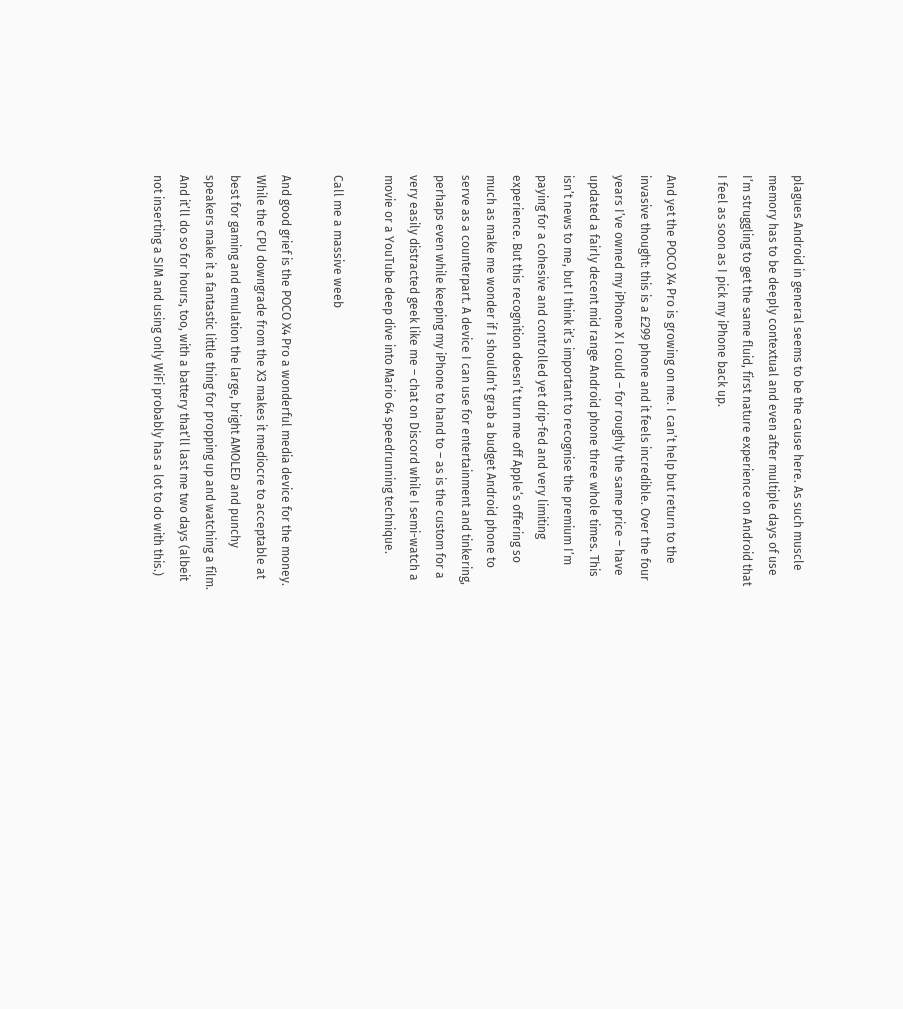plagues Android in general seems to be the cause here. As such muscle memory has to be deeply contextual and even after multiple days of use I’m struggling to get the same fluid, first nature experience on Android that I feel as soon as I pick my iPhone back up.

And yet the POCO X4 Pro is growing on me. I can’t help but return to the invasive thought: this is a £299 phone and it feels incredible. Over the four years I’ve owned my iPhone X I could – for roughly the same price – have updated a fairly decent mid range Android phone three whole times. This isn’t news to me, but I think it’s important to recognise the premium I’m paying for a cohesive and controlled yet drip-fed and very limiting experience. But this recognition doesn’t turn me off Apple’s offering so much as make me wonder if I shouldn’t grab a budget Android phone to serve as a counterpart. A device I can use for entertainment and tinkering, perhaps even while keeping my iPhone to hand to – as is the custom for a very easily distracted geek like me – chat on Discord while I semi-watch a movie or a YouTube deep dive into Mario 64 speedrunning technique.

Call me a massive weeb

And good grief is the POCO X4 Pro a wonderful media device for the money. While the CPU downgrade from the X3 makes it mediocre to acceptable at best for gaming and emulation the large, bright AMOLED and punchy speakers make it a fantastic little thing for propping up and watching a film. And it’ll do so for hours, too, with a battery that’ll last me two days (albeit not inserting a SIM and using only WiFi probably has a lot to do with this.)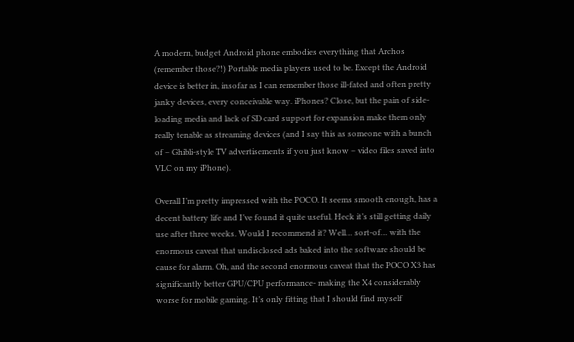A modern, budget Android phone embodies everything that Archos (remember those?!) Portable media players used to be. Except the Android device is better in, insofar as I can remember those ill-fated and often pretty janky devices, every conceivable way. iPhones? Close, but the pain of side-loading media and lack of SD card support for expansion make them only really tenable as streaming devices (and I say this as someone with a bunch of – Ghibli-style TV advertisements if you just know – video files saved into VLC on my iPhone).

Overall I’m pretty impressed with the POCO. It seems smooth enough, has a decent battery life and I’ve found it quite useful. Heck it’s still getting daily use after three weeks. Would I recommend it? Well… sort-of… with the enormous caveat that undisclosed ads baked into the software should be cause for alarm. Oh, and the second enormous caveat that the POCO X3 has significantly better GPU/CPU performance- making the X4 considerably worse for mobile gaming. It’s only fitting that I should find myself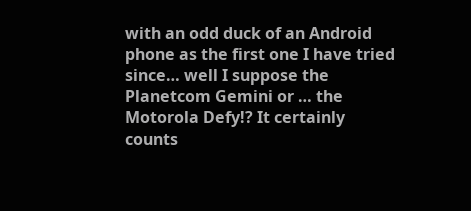with an odd duck of an Android phone as the first one I have tried since… well I suppose the Planetcom Gemini or … the Motorola Defy!? It certainly counts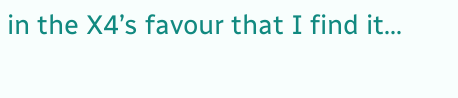in the X4’s favour that I find it…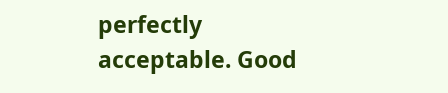perfectly acceptable. Good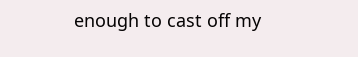enough to cast off my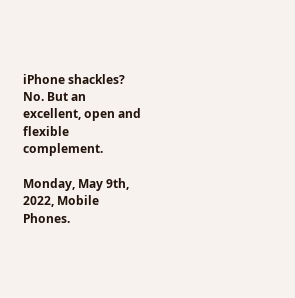iPhone shackles? No. But an excellent, open and flexible complement.

Monday, May 9th, 2022, Mobile Phones.